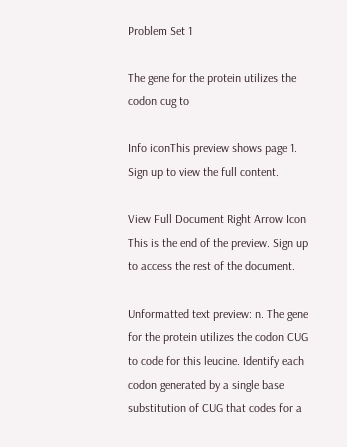Problem Set 1

The gene for the protein utilizes the codon cug to

Info iconThis preview shows page 1. Sign up to view the full content.

View Full Document Right Arrow Icon
This is the end of the preview. Sign up to access the rest of the document.

Unformatted text preview: n. The gene for the protein utilizes the codon CUG to code for this leucine. Identify each codon generated by a single base substitution of CUG that codes for a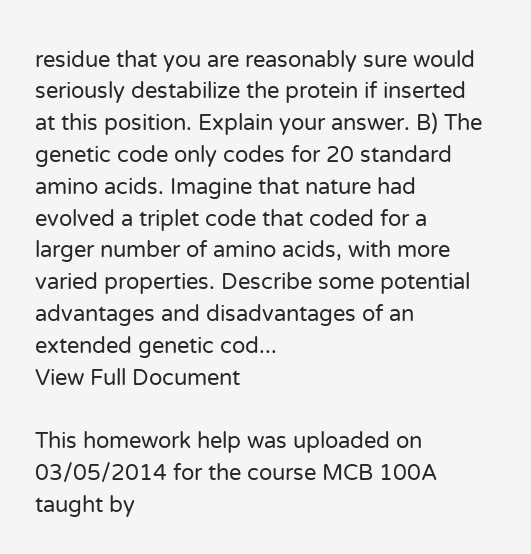residue that you are reasonably sure would seriously destabilize the protein if inserted at this position. Explain your answer. B) The genetic code only codes for 20 standard amino acids. Imagine that nature had evolved a triplet code that coded for a larger number of amino acids, with more varied properties. Describe some potential advantages and disadvantages of an extended genetic cod...
View Full Document

This homework help was uploaded on 03/05/2014 for the course MCB 100A taught by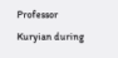Professor Kuryian during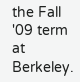the Fall '09 term at Berkeley.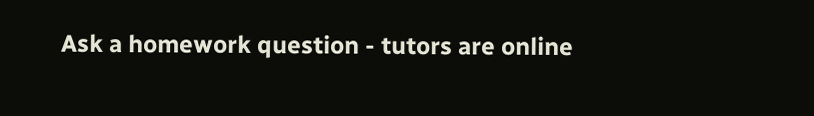Ask a homework question - tutors are online